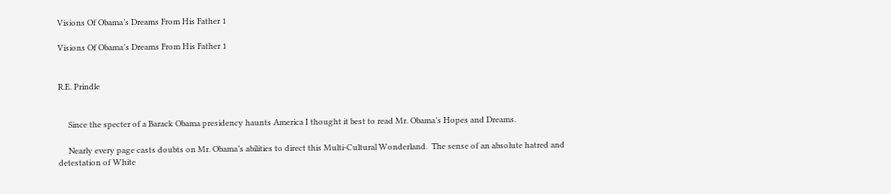Visions Of Obama’s Dreams From His Father 1

Visions Of Obama’s Dreams From His Father 1


R.E. Prindle


     Since the specter of a Barack Obama presidency haunts America I thought it best to read Mr. Obama’s Hopes and Dreams.

     Nearly every page casts doubts on Mr. Obama’s abilities to direct this Multi-Cultural Wonderland.  The sense of an absolute hatred and detestation of White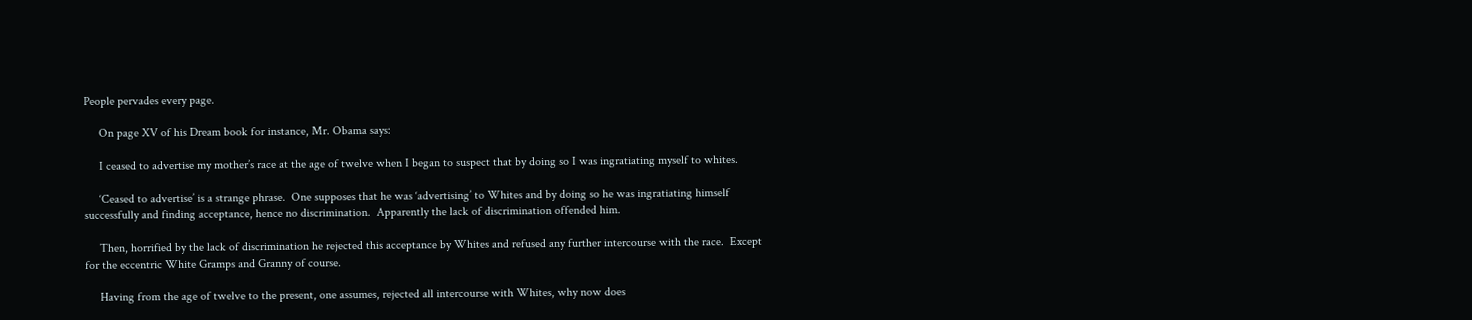People pervades every page.

     On page XV of his Dream book for instance, Mr. Obama says:

     I ceased to advertise my mother’s race at the age of twelve when I began to suspect that by doing so I was ingratiating myself to whites.

     ‘Ceased to advertise’ is a strange phrase.  One supposes that he was ‘advertising’ to Whites and by doing so he was ingratiating himself successfully and finding acceptance, hence no discrimination.  Apparently the lack of discrimination offended him.

     Then, horrified by the lack of discrimination he rejected this acceptance by Whites and refused any further intercourse with the race.  Except for the eccentric White Gramps and Granny of course.

     Having from the age of twelve to the present, one assumes, rejected all intercourse with Whites, why now does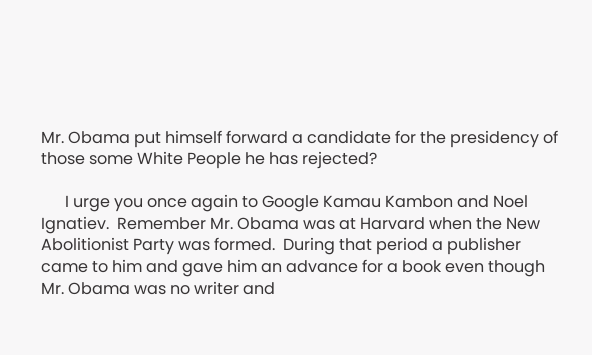Mr. Obama put himself forward a candidate for the presidency of those some White People he has rejected?

      I urge you once again to Google Kamau Kambon and Noel Ignatiev.  Remember Mr. Obama was at Harvard when the New Abolitionist Party was formed.  During that period a publisher came to him and gave him an advance for a book even though Mr. Obama was no writer and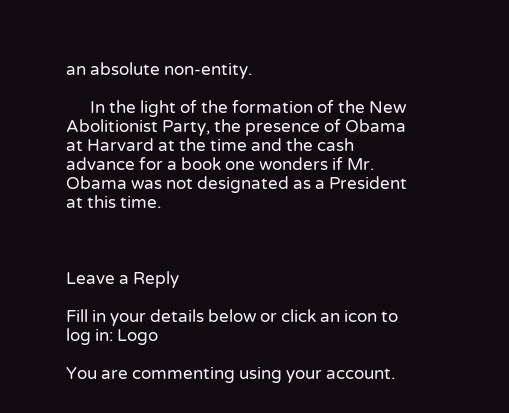an absolute non-entity.

      In the light of the formation of the New Abolitionist Party, the presence of Obama at Harvard at the time and the cash advance for a book one wonders if Mr. Obama was not designated as a President at this time.



Leave a Reply

Fill in your details below or click an icon to log in: Logo

You are commenting using your account.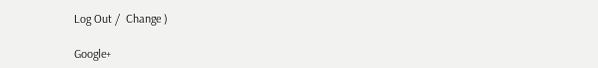Log Out /  Change )

Google+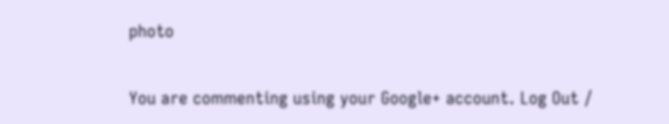photo

You are commenting using your Google+ account. Log Out /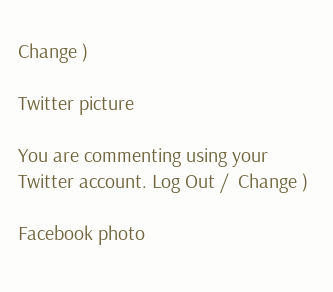Change )

Twitter picture

You are commenting using your Twitter account. Log Out /  Change )

Facebook photo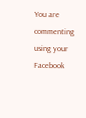You are commenting using your Facebook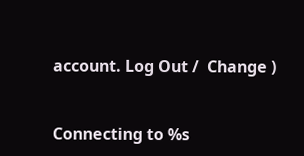account. Log Out /  Change )


Connecting to %s